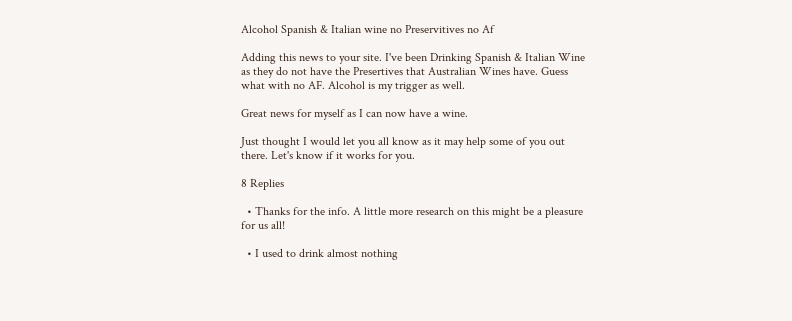Alcohol Spanish & Italian wine no Preservitives no Af

Adding this news to your site. I've been Drinking Spanish & Italian Wine as they do not have the Presertives that Australian Wines have. Guess what with no AF. Alcohol is my trigger as well.

Great news for myself as I can now have a wine.

Just thought I would let you all know as it may help some of you out there. Let's know if it works for you.

8 Replies

  • Thanks for the info. A little more research on this might be a pleasure for us all!

  • I used to drink almost nothing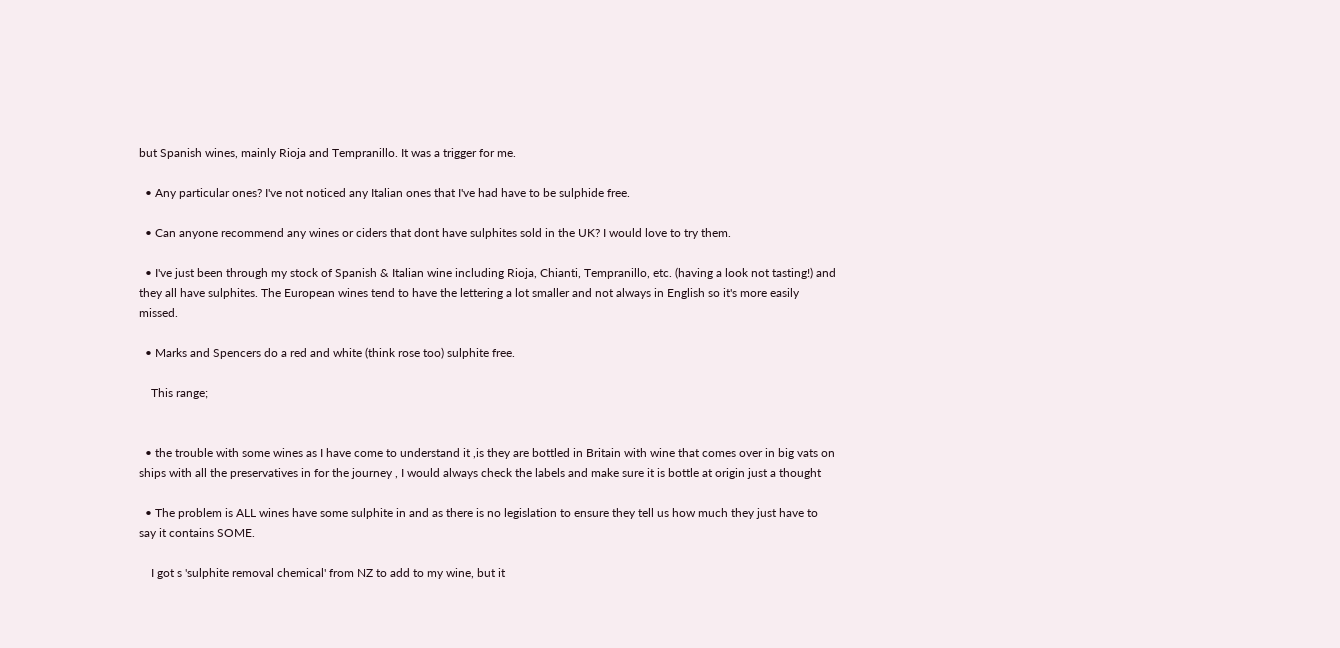but Spanish wines, mainly Rioja and Tempranillo. It was a trigger for me.

  • Any particular ones? I've not noticed any Italian ones that I've had have to be sulphide free.

  • Can anyone recommend any wines or ciders that dont have sulphites sold in the UK? I would love to try them.

  • I've just been through my stock of Spanish & Italian wine including Rioja, Chianti, Tempranillo, etc. (having a look not tasting!) and they all have sulphites. The European wines tend to have the lettering a lot smaller and not always in English so it's more easily missed.

  • Marks and Spencers do a red and white (think rose too) sulphite free.

    This range;


  • the trouble with some wines as I have come to understand it ,is they are bottled in Britain with wine that comes over in big vats on ships with all the preservatives in for the journey , I would always check the labels and make sure it is bottle at origin just a thought

  • The problem is ALL wines have some sulphite in and as there is no legislation to ensure they tell us how much they just have to say it contains SOME.

    I got s 'sulphite removal chemical' from NZ to add to my wine, but it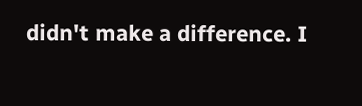didn't make a difference. I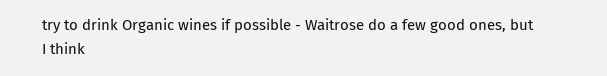try to drink Organic wines if possible - Waitrose do a few good ones, but I think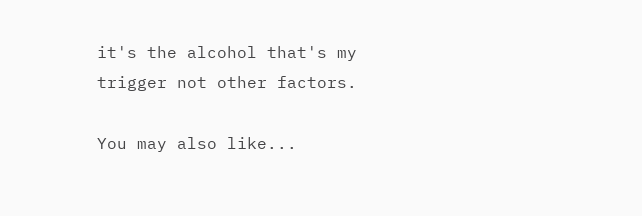it's the alcohol that's my trigger not other factors.

You may also like...